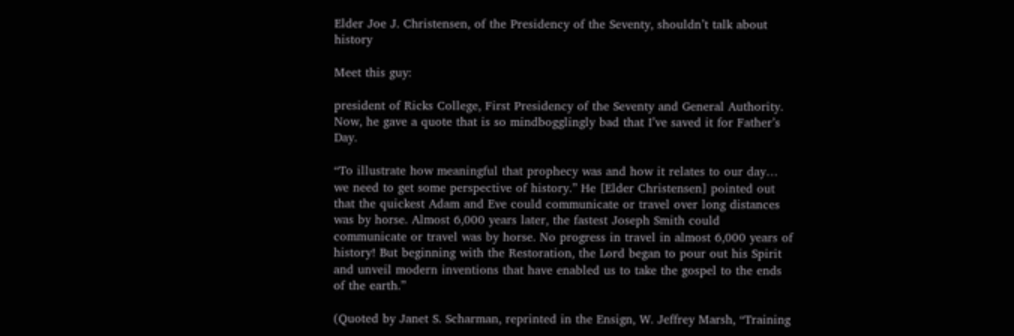Elder Joe J. Christensen, of the Presidency of the Seventy, shouldn’t talk about history

Meet this guy:

president of Ricks College, First Presidency of the Seventy and General Authority. Now, he gave a quote that is so mindbogglingly bad that I’ve saved it for Father’s Day.

“To illustrate how meaningful that prophecy was and how it relates to our day… we need to get some perspective of history.” He [Elder Christensen] pointed out that the quickest Adam and Eve could communicate or travel over long distances was by horse. Almost 6,000 years later, the fastest Joseph Smith could communicate or travel was by horse. No progress in travel in almost 6,000 years of history! But beginning with the Restoration, the Lord began to pour out his Spirit and unveil modern inventions that have enabled us to take the gospel to the ends of the earth.”

(Quoted by Janet S. Scharman, reprinted in the Ensign, W. Jeffrey Marsh, “Training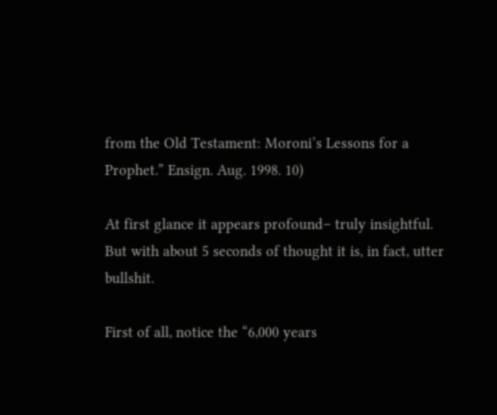from the Old Testament: Moroni’s Lessons for a Prophet.” Ensign. Aug. 1998. 10)

At first glance it appears profound– truly insightful. But with about 5 seconds of thought it is, in fact, utter bullshit.

First of all, notice the “6,000 years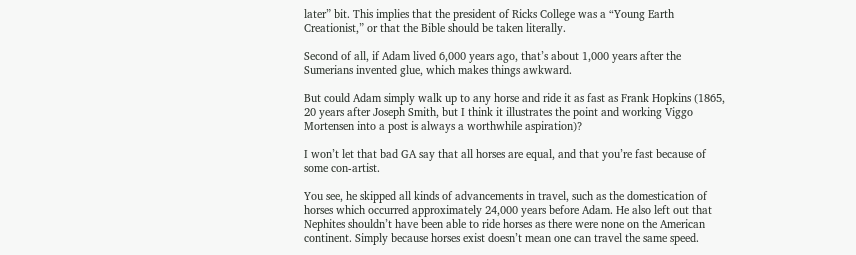later” bit. This implies that the president of Ricks College was a “Young Earth Creationist,” or that the Bible should be taken literally.

Second of all, if Adam lived 6,000 years ago, that’s about 1,000 years after the Sumerians invented glue, which makes things awkward.

But could Adam simply walk up to any horse and ride it as fast as Frank Hopkins (1865, 20 years after Joseph Smith, but I think it illustrates the point and working Viggo Mortensen into a post is always a worthwhile aspiration)?

I won’t let that bad GA say that all horses are equal, and that you’re fast because of some con-artist.

You see, he skipped all kinds of advancements in travel, such as the domestication of horses which occurred approximately 24,000 years before Adam. He also left out that Nephites shouldn’t have been able to ride horses as there were none on the American continent. Simply because horses exist doesn’t mean one can travel the same speed.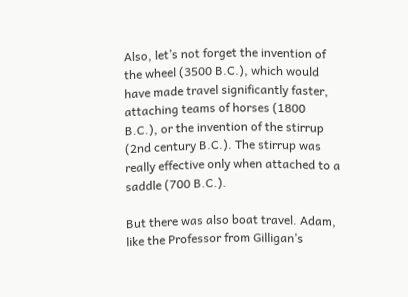Also, let’s not forget the invention of the wheel (3500 B.C.), which would have made travel significantly faster, attaching teams of horses (1800 B.C.), or the invention of the stirrup (2nd century B.C.). The stirrup was really effective only when attached to a saddle (700 B.C.).

But there was also boat travel. Adam, like the Professor from Gilligan’s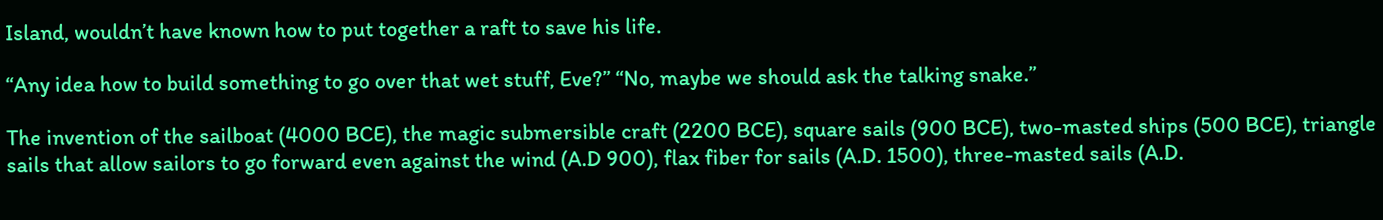Island, wouldn’t have known how to put together a raft to save his life.

“Any idea how to build something to go over that wet stuff, Eve?” “No, maybe we should ask the talking snake.”

The invention of the sailboat (4000 BCE), the magic submersible craft (2200 BCE), square sails (900 BCE), two-masted ships (500 BCE), triangle sails that allow sailors to go forward even against the wind (A.D 900), flax fiber for sails (A.D. 1500), three-masted sails (A.D.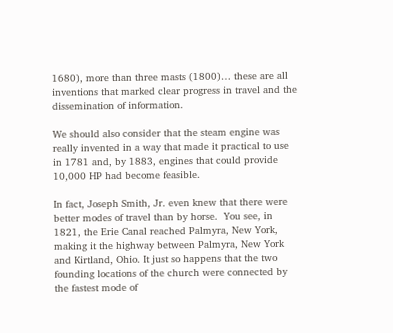1680), more than three masts (1800)… these are all inventions that marked clear progress in travel and the dissemination of information.

We should also consider that the steam engine was really invented in a way that made it practical to use in 1781 and, by 1883, engines that could provide 10,000 HP had become feasible.

In fact, Joseph Smith, Jr. even knew that there were better modes of travel than by horse.  You see, in 1821, the Erie Canal reached Palmyra, New York, making it the highway between Palmyra, New York and Kirtland, Ohio. It just so happens that the two founding locations of the church were connected by the fastest mode of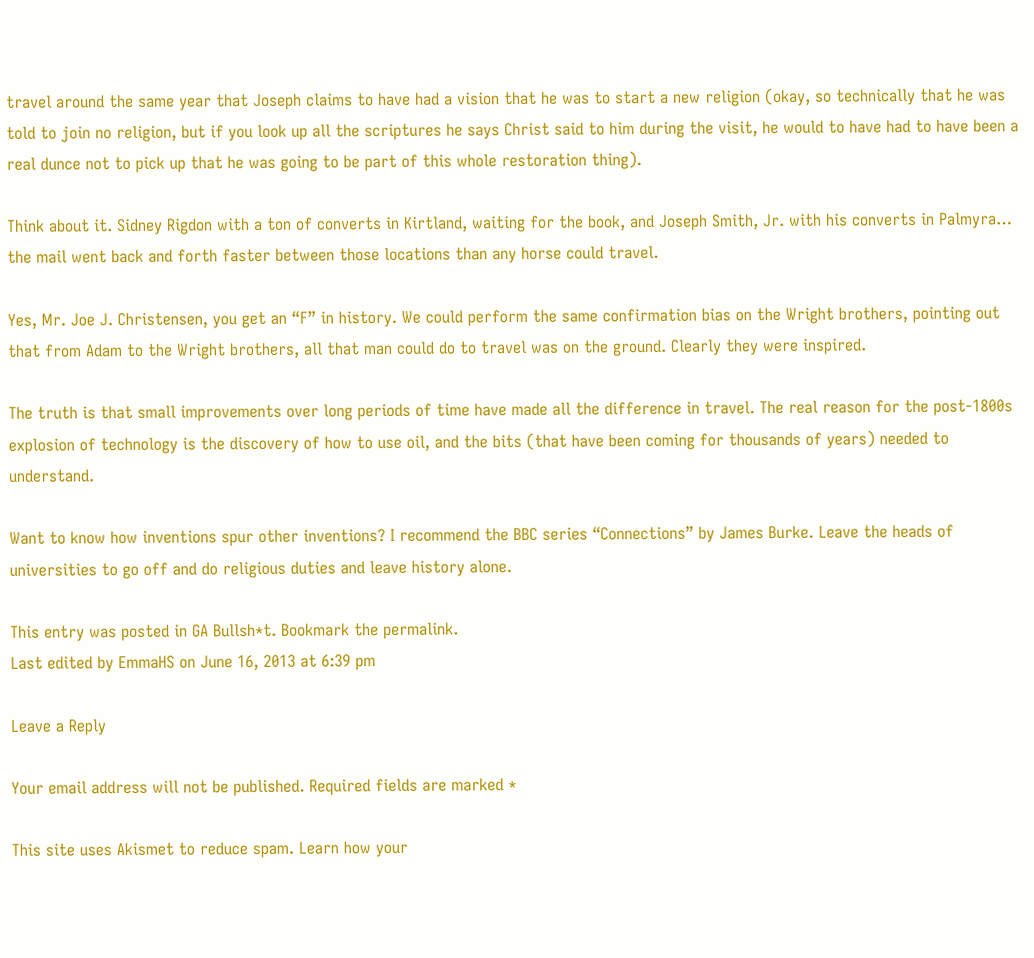travel around the same year that Joseph claims to have had a vision that he was to start a new religion (okay, so technically that he was told to join no religion, but if you look up all the scriptures he says Christ said to him during the visit, he would to have had to have been a real dunce not to pick up that he was going to be part of this whole restoration thing).

Think about it. Sidney Rigdon with a ton of converts in Kirtland, waiting for the book, and Joseph Smith, Jr. with his converts in Palmyra… the mail went back and forth faster between those locations than any horse could travel.

Yes, Mr. Joe J. Christensen, you get an “F” in history. We could perform the same confirmation bias on the Wright brothers, pointing out that from Adam to the Wright brothers, all that man could do to travel was on the ground. Clearly they were inspired.

The truth is that small improvements over long periods of time have made all the difference in travel. The real reason for the post-1800s explosion of technology is the discovery of how to use oil, and the bits (that have been coming for thousands of years) needed to understand.

Want to know how inventions spur other inventions? I recommend the BBC series “Connections” by James Burke. Leave the heads of universities to go off and do religious duties and leave history alone.

This entry was posted in GA Bullsh*t. Bookmark the permalink.
Last edited by EmmaHS on June 16, 2013 at 6:39 pm

Leave a Reply

Your email address will not be published. Required fields are marked *

This site uses Akismet to reduce spam. Learn how your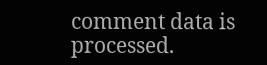comment data is processed.